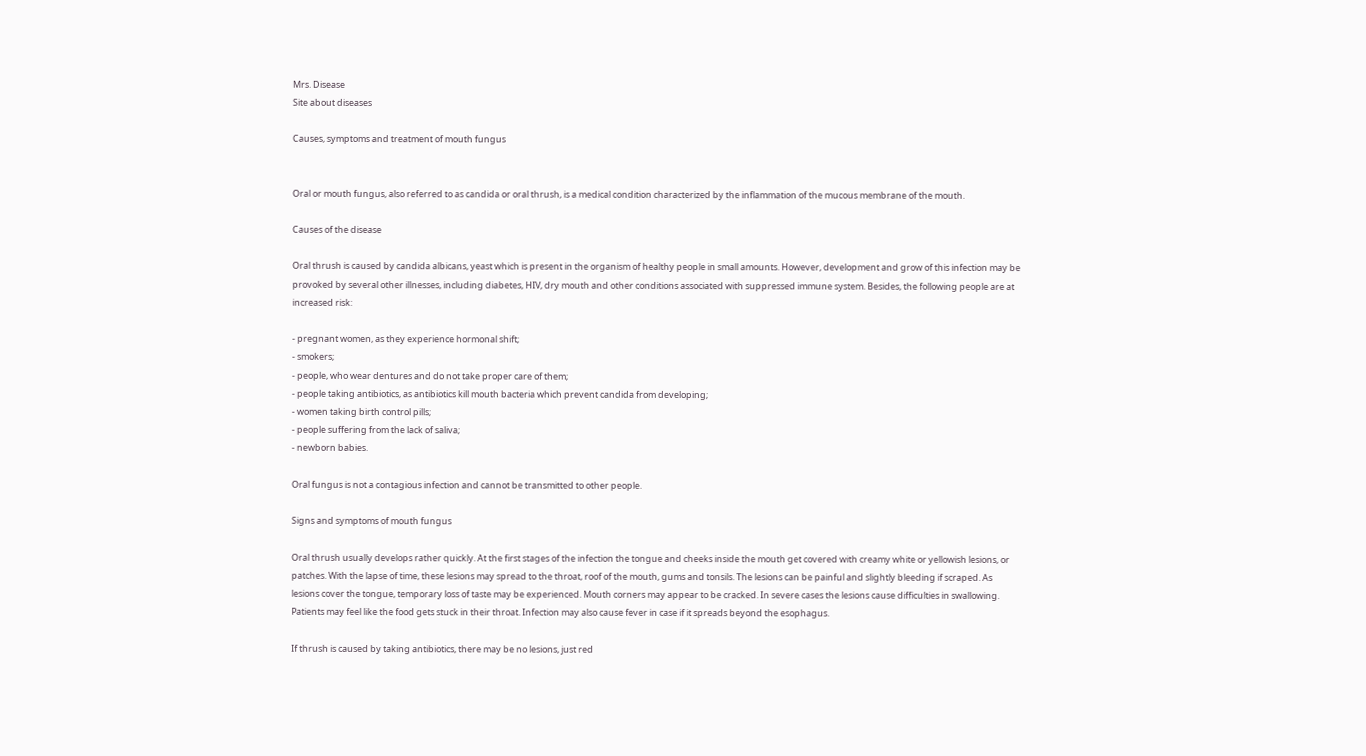Mrs. Disease
Site about diseases

Causes, symptoms and treatment of mouth fungus


Oral or mouth fungus, also referred to as candida or oral thrush, is a medical condition characterized by the inflammation of the mucous membrane of the mouth.

Causes of the disease

Oral thrush is caused by candida albicans, yeast which is present in the organism of healthy people in small amounts. However, development and grow of this infection may be provoked by several other illnesses, including diabetes, HIV, dry mouth and other conditions associated with suppressed immune system. Besides, the following people are at increased risk:

- pregnant women, as they experience hormonal shift;
- smokers;
- people, who wear dentures and do not take proper care of them;
- people taking antibiotics, as antibiotics kill mouth bacteria which prevent candida from developing;
- women taking birth control pills;
- people suffering from the lack of saliva;
- newborn babies.

Oral fungus is not a contagious infection and cannot be transmitted to other people.

Signs and symptoms of mouth fungus

Oral thrush usually develops rather quickly. At the first stages of the infection the tongue and cheeks inside the mouth get covered with creamy white or yellowish lesions, or patches. With the lapse of time, these lesions may spread to the throat, roof of the mouth, gums and tonsils. The lesions can be painful and slightly bleeding if scraped. As lesions cover the tongue, temporary loss of taste may be experienced. Mouth corners may appear to be cracked. In severe cases the lesions cause difficulties in swallowing. Patients may feel like the food gets stuck in their throat. Infection may also cause fever in case if it spreads beyond the esophagus.

If thrush is caused by taking antibiotics, there may be no lesions, just red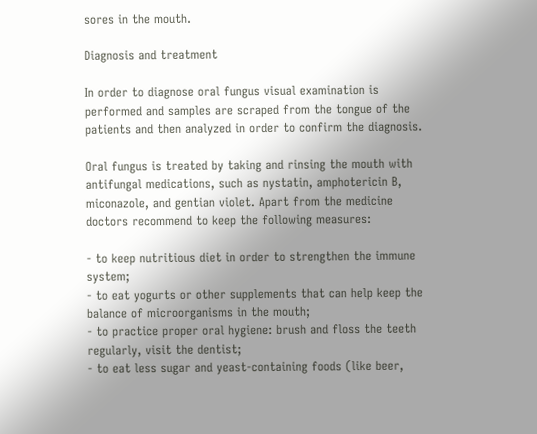sores in the mouth.

Diagnosis and treatment

In order to diagnose oral fungus visual examination is performed and samples are scraped from the tongue of the patients and then analyzed in order to confirm the diagnosis.

Oral fungus is treated by taking and rinsing the mouth with antifungal medications, such as nystatin, amphotericin B, miconazole, and gentian violet. Apart from the medicine doctors recommend to keep the following measures:

- to keep nutritious diet in order to strengthen the immune system;
- to eat yogurts or other supplements that can help keep the balance of microorganisms in the mouth;
- to practice proper oral hygiene: brush and floss the teeth regularly, visit the dentist;
- to eat less sugar and yeast-containing foods (like beer,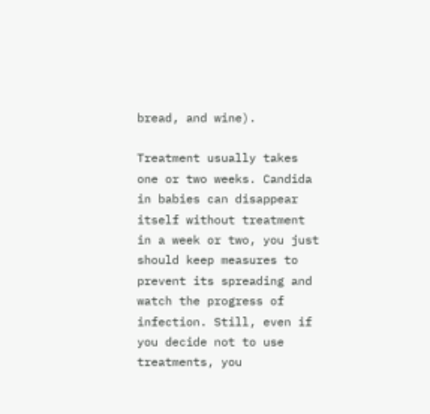bread, and wine).

Treatment usually takes one or two weeks. Candida in babies can disappear itself without treatment in a week or two, you just should keep measures to prevent its spreading and watch the progress of infection. Still, even if you decide not to use treatments, you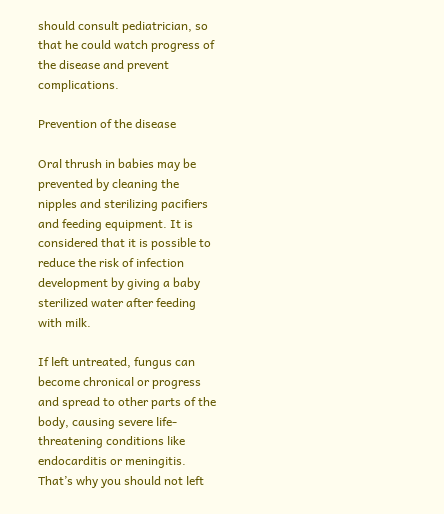should consult pediatrician, so that he could watch progress of the disease and prevent complications.

Prevention of the disease

Oral thrush in babies may be prevented by cleaning the nipples and sterilizing pacifiers and feeding equipment. It is considered that it is possible to reduce the risk of infection development by giving a baby sterilized water after feeding with milk.

If left untreated, fungus can become chronical or progress and spread to other parts of the body, causing severe life-threatening conditions like endocarditis or meningitis. That’s why you should not left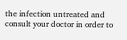the infection untreated and consult your doctor in order to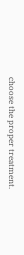choose the proper treatment.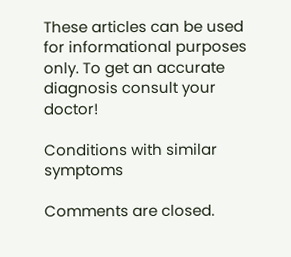These articles can be used for informational purposes only. To get an accurate diagnosis consult your doctor!

Conditions with similar symptoms

Comments are closed.